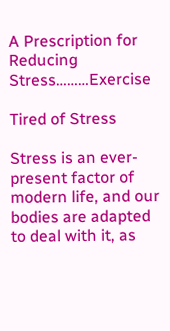A Prescription for Reducing Stress………Exercise

Tired of Stress

Stress is an ever-present factor of modern life, and our bodies are adapted to deal with it, as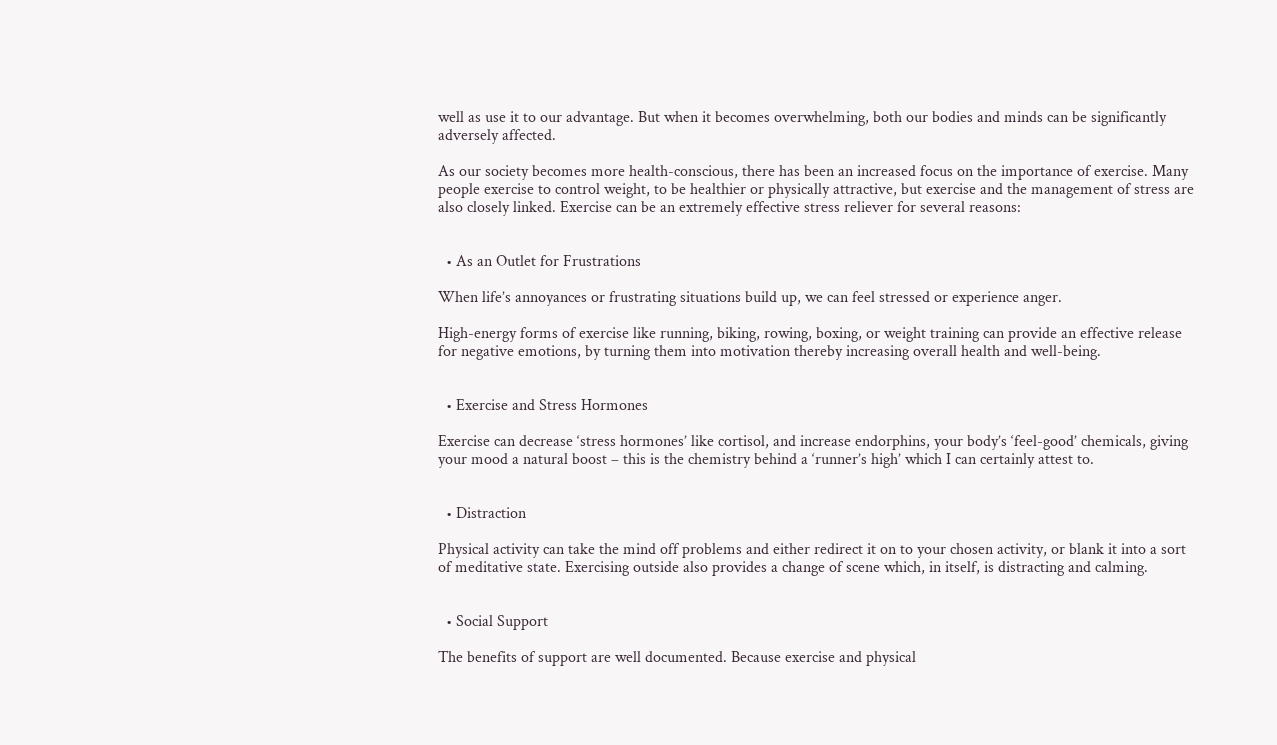well as use it to our advantage. But when it becomes overwhelming, both our bodies and minds can be significantly adversely affected.

As our society becomes more health-conscious, there has been an increased focus on the importance of exercise. Many people exercise to control weight, to be healthier or physically attractive, but exercise and the management of stress are also closely linked. Exercise can be an extremely effective stress reliever for several reasons:


  • As an Outlet for Frustrations

When life’s annoyances or frustrating situations build up, we can feel stressed or experience anger.

High-energy forms of exercise like running, biking, rowing, boxing, or weight training can provide an effective release for negative emotions, by turning them into motivation thereby increasing overall health and well-being.


  • Exercise and Stress Hormones

Exercise can decrease ‘stress hormones’ like cortisol, and increase endorphins, your body’s ‘feel-good’ chemicals, giving your mood a natural boost – this is the chemistry behind a ‘runner’s high’ which I can certainly attest to.


  • Distraction

Physical activity can take the mind off problems and either redirect it on to your chosen activity, or blank it into a sort of meditative state. Exercising outside also provides a change of scene which, in itself, is distracting and calming.


  • Social Support

The benefits of support are well documented. Because exercise and physical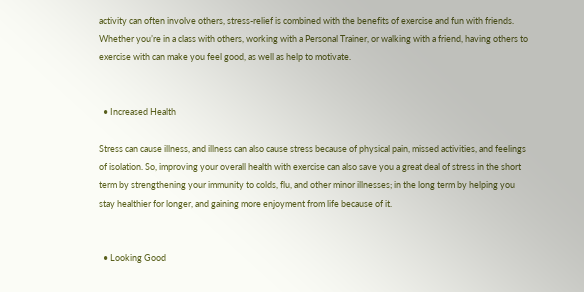activity can often involve others, stress-relief is combined with the benefits of exercise and fun with friends. Whether you’re in a class with others, working with a Personal Trainer, or walking with a friend, having others to exercise with can make you feel good, as well as help to motivate.


  • Increased Health

Stress can cause illness, and illness can also cause stress because of physical pain, missed activities, and feelings of isolation. So, improving your overall health with exercise can also save you a great deal of stress in the short term by strengthening your immunity to colds, flu, and other minor illnesses; in the long term by helping you stay healthier for longer, and gaining more enjoyment from life because of it.


  • Looking Good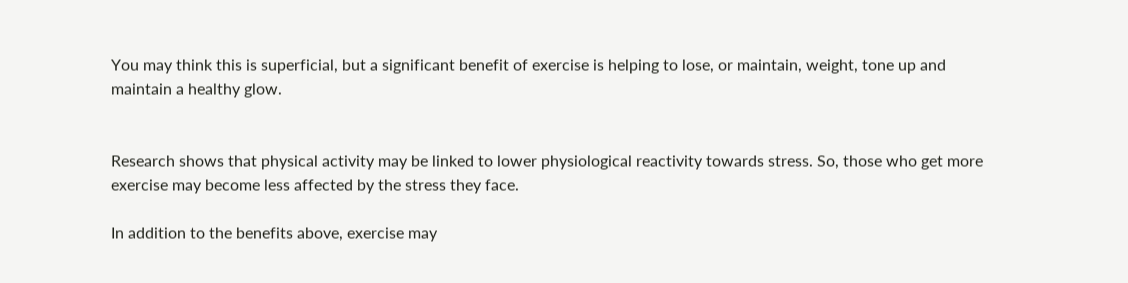You may think this is superficial, but a significant benefit of exercise is helping to lose, or maintain, weight, tone up and maintain a healthy glow.


Research shows that physical activity may be linked to lower physiological reactivity towards stress. So, those who get more exercise may become less affected by the stress they face.

In addition to the benefits above, exercise may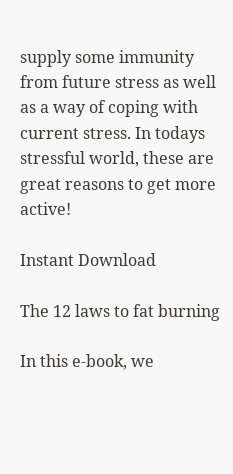supply some immunity from future stress as well as a way of coping with current stress. In todays stressful world, these are great reasons to get more active!

Instant Download

The 12 laws to fat burning

In this e-book, we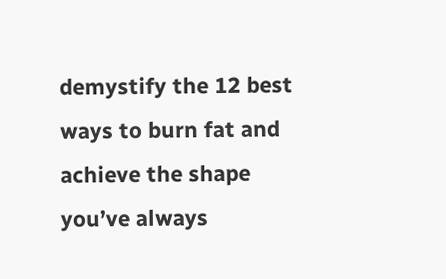demystify the 12 best ways to burn fat and achieve the shape you’ve always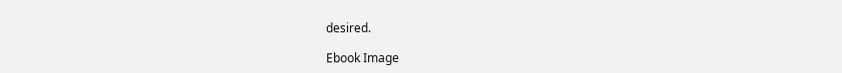desired.

Ebook Image